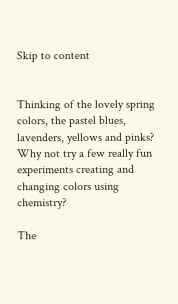Skip to content


Thinking of the lovely spring colors, the pastel blues, lavenders, yellows and pinks? Why not try a few really fun experiments creating and changing colors using chemistry?

The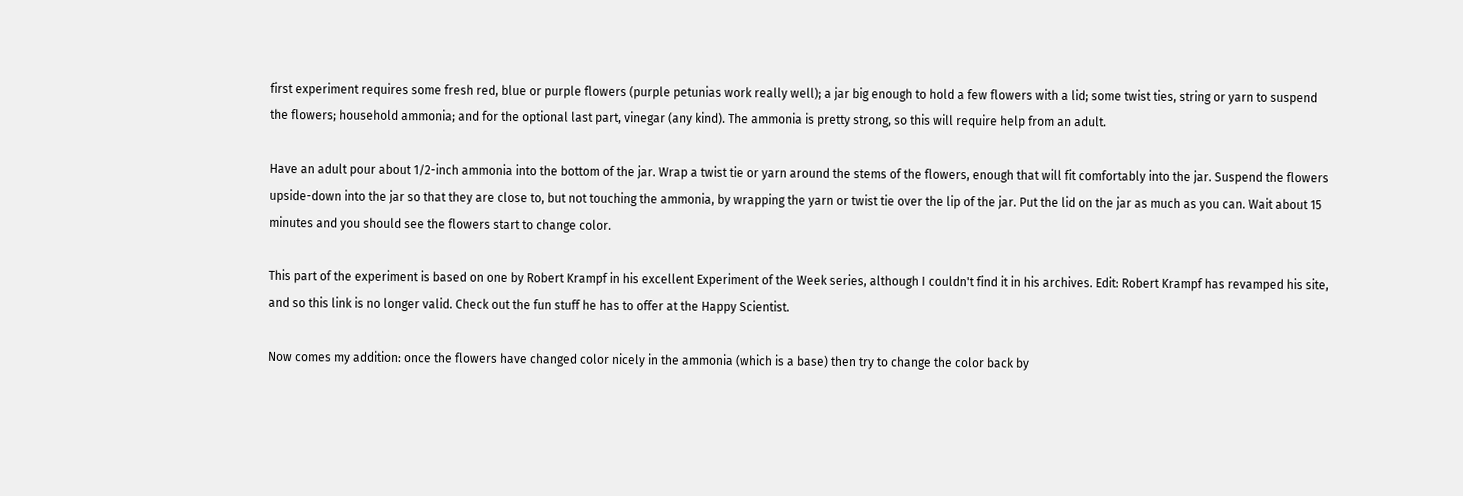first experiment requires some fresh red, blue or purple flowers (purple petunias work really well); a jar big enough to hold a few flowers with a lid; some twist ties, string or yarn to suspend the flowers; household ammonia; and for the optional last part, vinegar (any kind). The ammonia is pretty strong, so this will require help from an adult.

Have an adult pour about 1/2-inch ammonia into the bottom of the jar. Wrap a twist tie or yarn around the stems of the flowers, enough that will fit comfortably into the jar. Suspend the flowers upside-down into the jar so that they are close to, but not touching the ammonia, by wrapping the yarn or twist tie over the lip of the jar. Put the lid on the jar as much as you can. Wait about 15 minutes and you should see the flowers start to change color.

This part of the experiment is based on one by Robert Krampf in his excellent Experiment of the Week series, although I couldn't find it in his archives. Edit: Robert Krampf has revamped his site, and so this link is no longer valid. Check out the fun stuff he has to offer at the Happy Scientist.

Now comes my addition: once the flowers have changed color nicely in the ammonia (which is a base) then try to change the color back by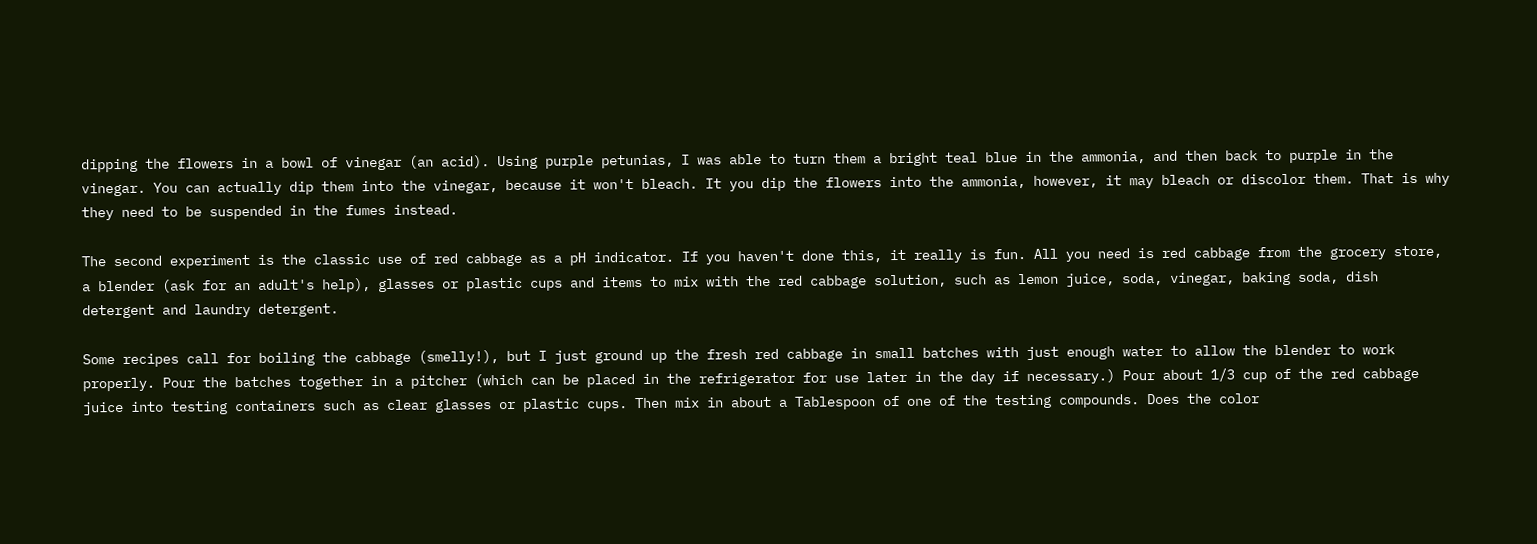dipping the flowers in a bowl of vinegar (an acid). Using purple petunias, I was able to turn them a bright teal blue in the ammonia, and then back to purple in the vinegar. You can actually dip them into the vinegar, because it won't bleach. It you dip the flowers into the ammonia, however, it may bleach or discolor them. That is why they need to be suspended in the fumes instead.

The second experiment is the classic use of red cabbage as a pH indicator. If you haven't done this, it really is fun. All you need is red cabbage from the grocery store, a blender (ask for an adult's help), glasses or plastic cups and items to mix with the red cabbage solution, such as lemon juice, soda, vinegar, baking soda, dish detergent and laundry detergent.

Some recipes call for boiling the cabbage (smelly!), but I just ground up the fresh red cabbage in small batches with just enough water to allow the blender to work properly. Pour the batches together in a pitcher (which can be placed in the refrigerator for use later in the day if necessary.) Pour about 1/3 cup of the red cabbage juice into testing containers such as clear glasses or plastic cups. Then mix in about a Tablespoon of one of the testing compounds. Does the color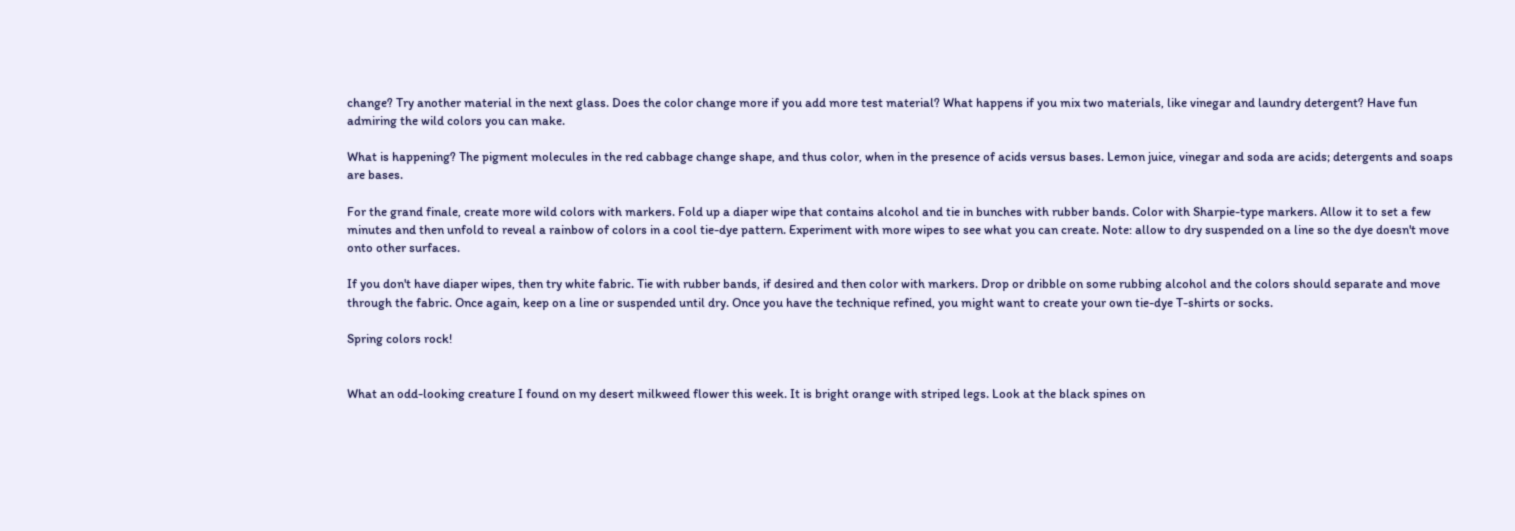change? Try another material in the next glass. Does the color change more if you add more test material? What happens if you mix two materials, like vinegar and laundry detergent? Have fun admiring the wild colors you can make.

What is happening? The pigment molecules in the red cabbage change shape, and thus color, when in the presence of acids versus bases. Lemon juice, vinegar and soda are acids; detergents and soaps are bases.

For the grand finale, create more wild colors with markers. Fold up a diaper wipe that contains alcohol and tie in bunches with rubber bands. Color with Sharpie-type markers. Allow it to set a few minutes and then unfold to reveal a rainbow of colors in a cool tie-dye pattern. Experiment with more wipes to see what you can create. Note: allow to dry suspended on a line so the dye doesn't move onto other surfaces.

If you don't have diaper wipes, then try white fabric. Tie with rubber bands, if desired and then color with markers. Drop or dribble on some rubbing alcohol and the colors should separate and move through the fabric. Once again, keep on a line or suspended until dry. Once you have the technique refined, you might want to create your own tie-dye T-shirts or socks.

Spring colors rock!


What an odd-looking creature I found on my desert milkweed flower this week. It is bright orange with striped legs. Look at the black spines on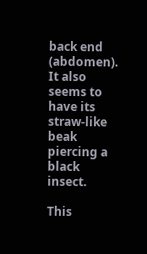back end (abdomen). It also seems to have its straw-like beak piercing a black insect.

This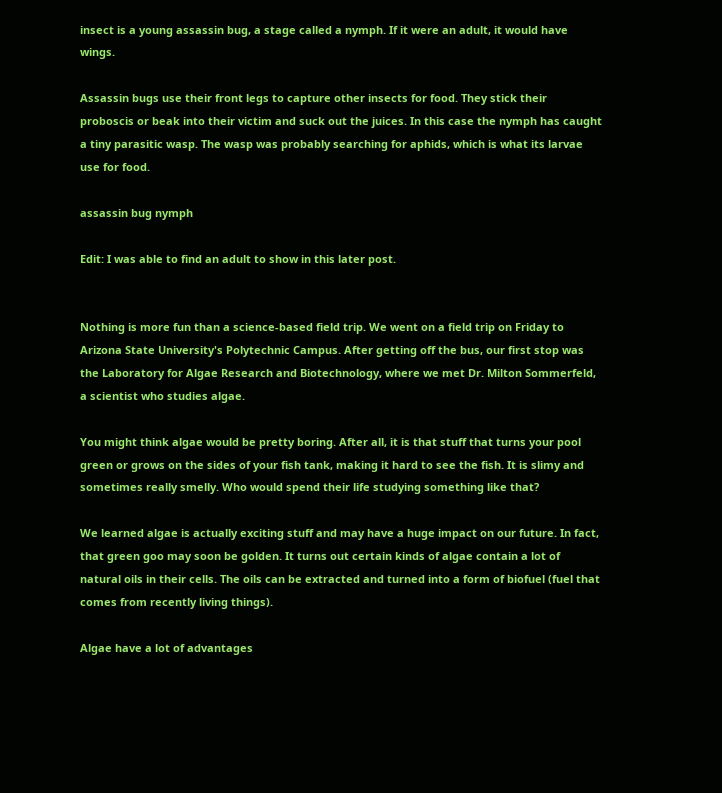insect is a young assassin bug, a stage called a nymph. If it were an adult, it would have wings.

Assassin bugs use their front legs to capture other insects for food. They stick their proboscis or beak into their victim and suck out the juices. In this case the nymph has caught a tiny parasitic wasp. The wasp was probably searching for aphids, which is what its larvae use for food.

assassin bug nymph

Edit: I was able to find an adult to show in this later post.


Nothing is more fun than a science-based field trip. We went on a field trip on Friday to Arizona State University's Polytechnic Campus. After getting off the bus, our first stop was the Laboratory for Algae Research and Biotechnology, where we met Dr. Milton Sommerfeld, a scientist who studies algae.

You might think algae would be pretty boring. After all, it is that stuff that turns your pool green or grows on the sides of your fish tank, making it hard to see the fish. It is slimy and sometimes really smelly. Who would spend their life studying something like that?

We learned algae is actually exciting stuff and may have a huge impact on our future. In fact, that green goo may soon be golden. It turns out certain kinds of algae contain a lot of natural oils in their cells. The oils can be extracted and turned into a form of biofuel (fuel that comes from recently living things).

Algae have a lot of advantages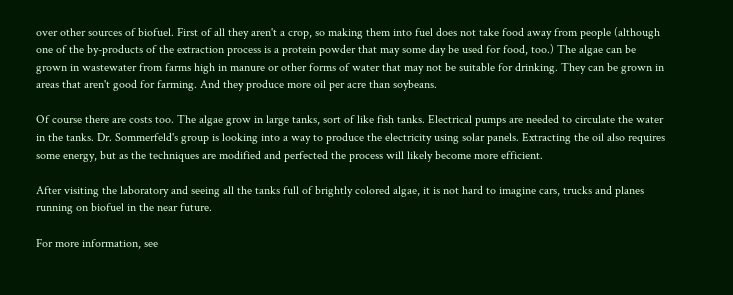over other sources of biofuel. First of all they aren't a crop, so making them into fuel does not take food away from people (although one of the by-products of the extraction process is a protein powder that may some day be used for food, too.) The algae can be grown in wastewater from farms high in manure or other forms of water that may not be suitable for drinking. They can be grown in areas that aren't good for farming. And they produce more oil per acre than soybeans.

Of course there are costs too. The algae grow in large tanks, sort of like fish tanks. Electrical pumps are needed to circulate the water in the tanks. Dr. Sommerfeld's group is looking into a way to produce the electricity using solar panels. Extracting the oil also requires some energy, but as the techniques are modified and perfected the process will likely become more efficient.

After visiting the laboratory and seeing all the tanks full of brightly colored algae, it is not hard to imagine cars, trucks and planes running on biofuel in the near future.

For more information, see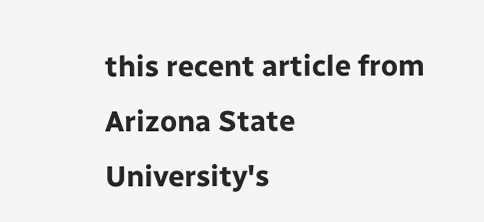this recent article from Arizona State University's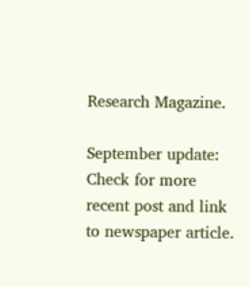Research Magazine.

September update: Check for more recent post and link to newspaper article.